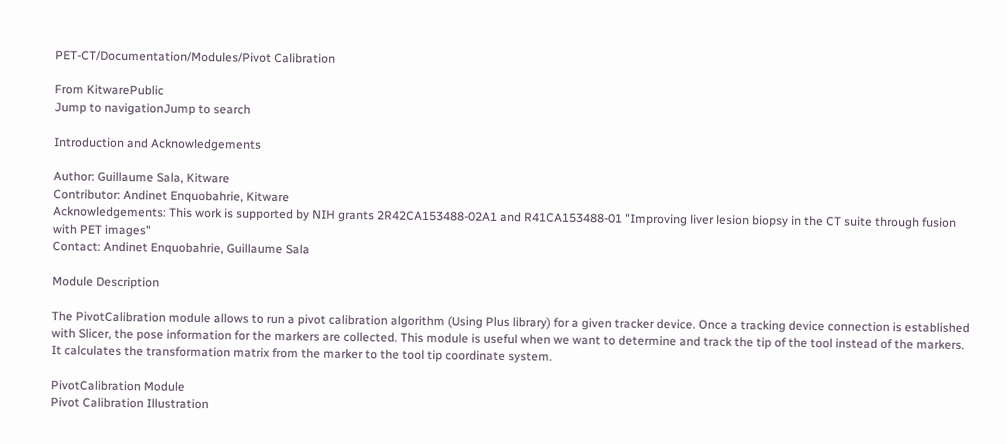PET-CT/Documentation/Modules/Pivot Calibration

From KitwarePublic
Jump to navigationJump to search

Introduction and Acknowledgements

Author: Guillaume Sala, Kitware
Contributor: Andinet Enquobahrie, Kitware
Acknowledgements: This work is supported by NIH grants 2R42CA153488-02A1 and R41CA153488-01 "Improving liver lesion biopsy in the CT suite through fusion with PET images"
Contact: Andinet Enquobahrie, Guillaume Sala

Module Description

The PivotCalibration module allows to run a pivot calibration algorithm (Using Plus library) for a given tracker device. Once a tracking device connection is established with Slicer, the pose information for the markers are collected. This module is useful when we want to determine and track the tip of the tool instead of the markers. It calculates the transformation matrix from the marker to the tool tip coordinate system.

PivotCalibration Module
Pivot Calibration Illustration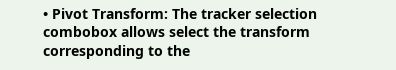• Pivot Transform: The tracker selection combobox allows select the transform corresponding to the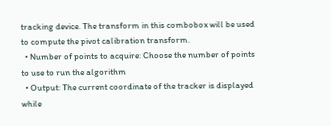tracking device. The transform in this combobox will be used to compute the pivot calibration transform.
  • Number of points to acquire: Choose the number of points to use to run the algorithm
  • Output: The current coordinate of the tracker is displayed while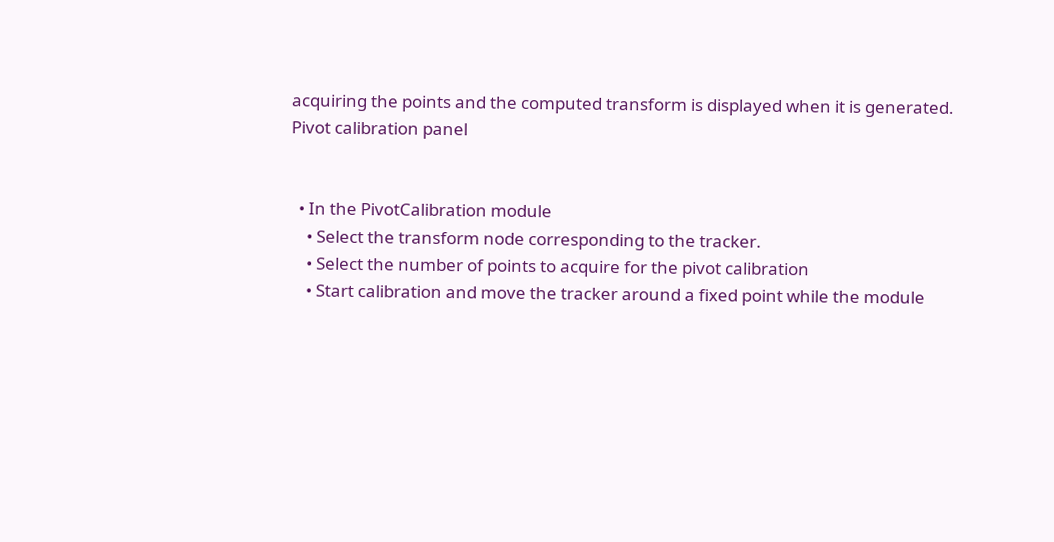acquiring the points and the computed transform is displayed when it is generated.
Pivot calibration panel


  • In the PivotCalibration module
    • Select the transform node corresponding to the tracker.
    • Select the number of points to acquire for the pivot calibration
    • Start calibration and move the tracker around a fixed point while the module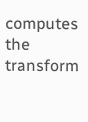computes the transform